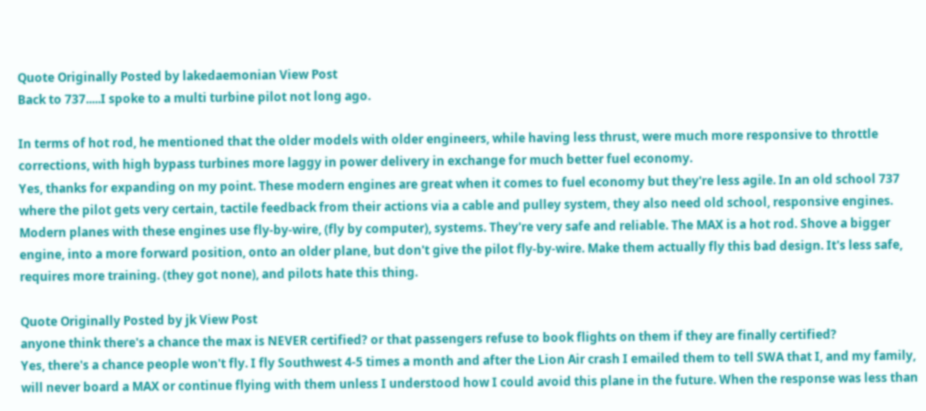Quote Originally Posted by lakedaemonian View Post
Back to 737.....I spoke to a multi turbine pilot not long ago.

In terms of hot rod, he mentioned that the older models with older engineers, while having less thrust, were much more responsive to throttle corrections, with high bypass turbines more laggy in power delivery in exchange for much better fuel economy.
Yes, thanks for expanding on my point. These modern engines are great when it comes to fuel economy but they're less agile. In an old school 737 where the pilot gets very certain, tactile feedback from their actions via a cable and pulley system, they also need old school, responsive engines. Modern planes with these engines use fly-by-wire, (fly by computer), systems. They're very safe and reliable. The MAX is a hot rod. Shove a bigger engine, into a more forward position, onto an older plane, but don't give the pilot fly-by-wire. Make them actually fly this bad design. It's less safe, requires more training. (they got none), and pilots hate this thing.

Quote Originally Posted by jk View Post
anyone think there's a chance the max is NEVER certified? or that passengers refuse to book flights on them if they are finally certified?
Yes, there's a chance people won't fly. I fly Southwest 4-5 times a month and after the Lion Air crash I emailed them to tell SWA that I, and my family, will never board a MAX or continue flying with them unless I understood how I could avoid this plane in the future. When the response was less than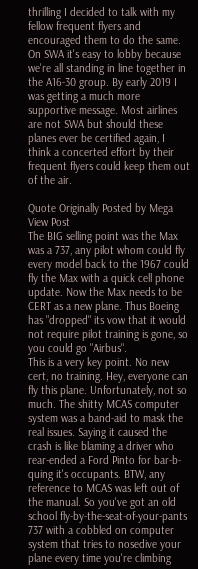thrilling I decided to talk with my fellow frequent flyers and encouraged them to do the same. On SWA it's easy to lobby because we're all standing in line together in the A16-30 group. By early 2019 I was getting a much more supportive message. Most airlines are not SWA but should these planes ever be certified again, I think a concerted effort by their frequent flyers could keep them out of the air.

Quote Originally Posted by Mega View Post
The BIG selling point was the Max was a 737, any pilot whom could fly every model back to the 1967 could fly the Max with a quick cell phone update. Now the Max needs to be CERT as a new plane. Thus Boeing has "dropped" its vow that it would not require pilot training is gone, so you could go "Airbus".
This is a very key point. No new cert, no training. Hey, everyone can fly this plane. Unfortunately, not so much. The shitty MCAS computer system was a band-aid to mask the real issues. Saying it caused the crash is like blaming a driver who rear-ended a Ford Pinto for bar-b-quing it's occupants. BTW, any reference to MCAS was left out of the manual. So you've got an old school fly-by-the-seat-of-your-pants 737 with a cobbled on computer system that tries to nosedive your plane every time you're climbing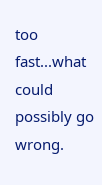too fast...what could possibly go wrong.